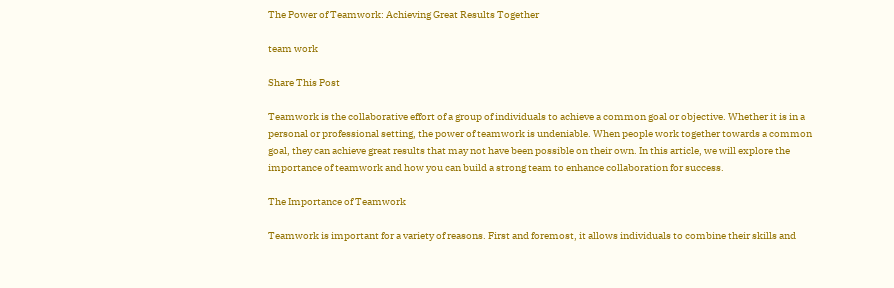The Power of Teamwork: Achieving Great Results Together

team work

Share This Post

Teamwork is the collaborative effort of a group of individuals to achieve a common goal or objective. Whether it is in a personal or professional setting, the power of teamwork is undeniable. When people work together towards a common goal, they can achieve great results that may not have been possible on their own. In this article, we will explore the importance of teamwork and how you can build a strong team to enhance collaboration for success.

The Importance of Teamwork

Teamwork is important for a variety of reasons. First and foremost, it allows individuals to combine their skills and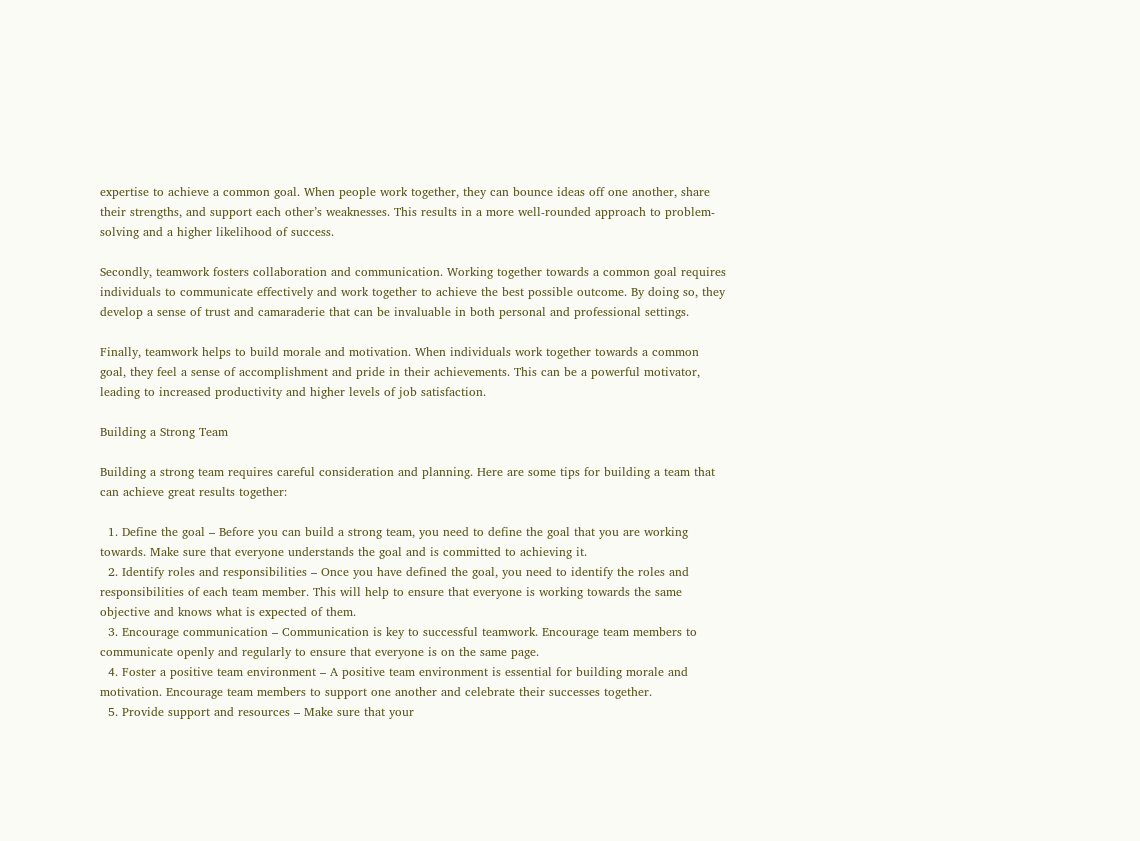expertise to achieve a common goal. When people work together, they can bounce ideas off one another, share their strengths, and support each other’s weaknesses. This results in a more well-rounded approach to problem-solving and a higher likelihood of success.

Secondly, teamwork fosters collaboration and communication. Working together towards a common goal requires individuals to communicate effectively and work together to achieve the best possible outcome. By doing so, they develop a sense of trust and camaraderie that can be invaluable in both personal and professional settings.

Finally, teamwork helps to build morale and motivation. When individuals work together towards a common goal, they feel a sense of accomplishment and pride in their achievements. This can be a powerful motivator, leading to increased productivity and higher levels of job satisfaction.

Building a Strong Team

Building a strong team requires careful consideration and planning. Here are some tips for building a team that can achieve great results together:

  1. Define the goal – Before you can build a strong team, you need to define the goal that you are working towards. Make sure that everyone understands the goal and is committed to achieving it.
  2. Identify roles and responsibilities – Once you have defined the goal, you need to identify the roles and responsibilities of each team member. This will help to ensure that everyone is working towards the same objective and knows what is expected of them.
  3. Encourage communication – Communication is key to successful teamwork. Encourage team members to communicate openly and regularly to ensure that everyone is on the same page.
  4. Foster a positive team environment – A positive team environment is essential for building morale and motivation. Encourage team members to support one another and celebrate their successes together.
  5. Provide support and resources – Make sure that your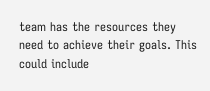team has the resources they need to achieve their goals. This could include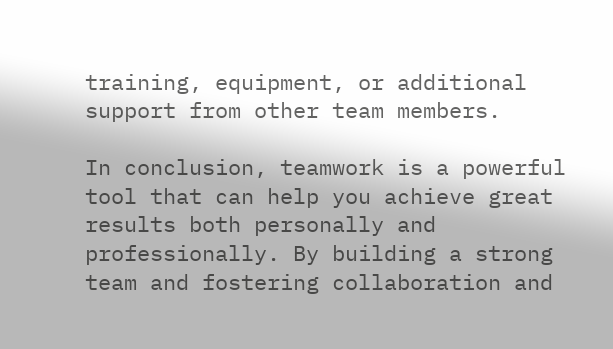training, equipment, or additional support from other team members.

In conclusion, teamwork is a powerful tool that can help you achieve great results both personally and professionally. By building a strong team and fostering collaboration and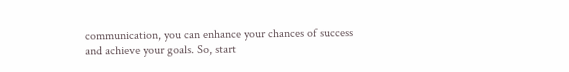communication, you can enhance your chances of success and achieve your goals. So, start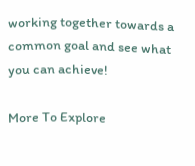working together towards a common goal and see what you can achieve!

More To Explore